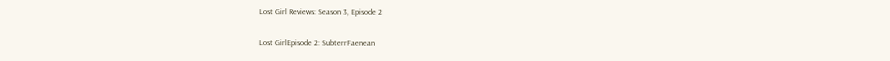Lost Girl Reviews: Season 3, Episode 2

Lost GirlEpisode 2: SubterrFaenean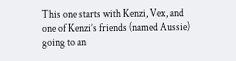This one starts with Kenzi, Vex, and one of Kenzi’s friends (named Aussie) going to an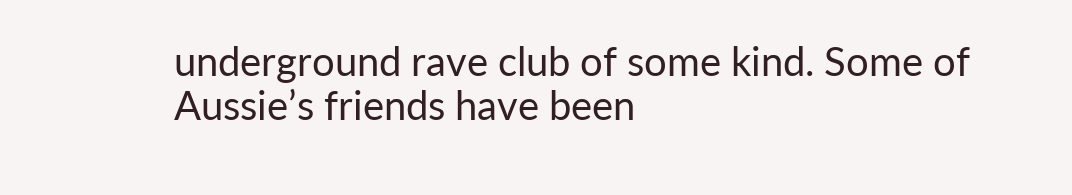underground rave club of some kind. Some of Aussie’s friends have been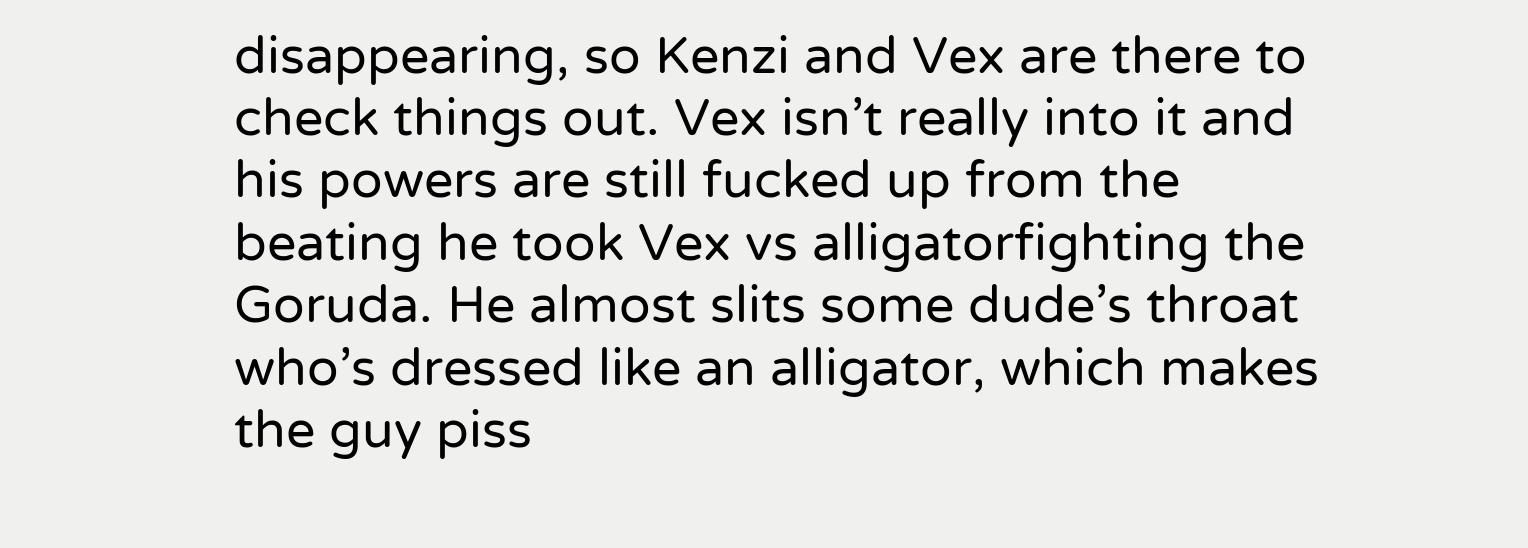disappearing, so Kenzi and Vex are there to check things out. Vex isn’t really into it and his powers are still fucked up from the beating he took Vex vs alligatorfighting the Goruda. He almost slits some dude’s throat who’s dressed like an alligator, which makes the guy piss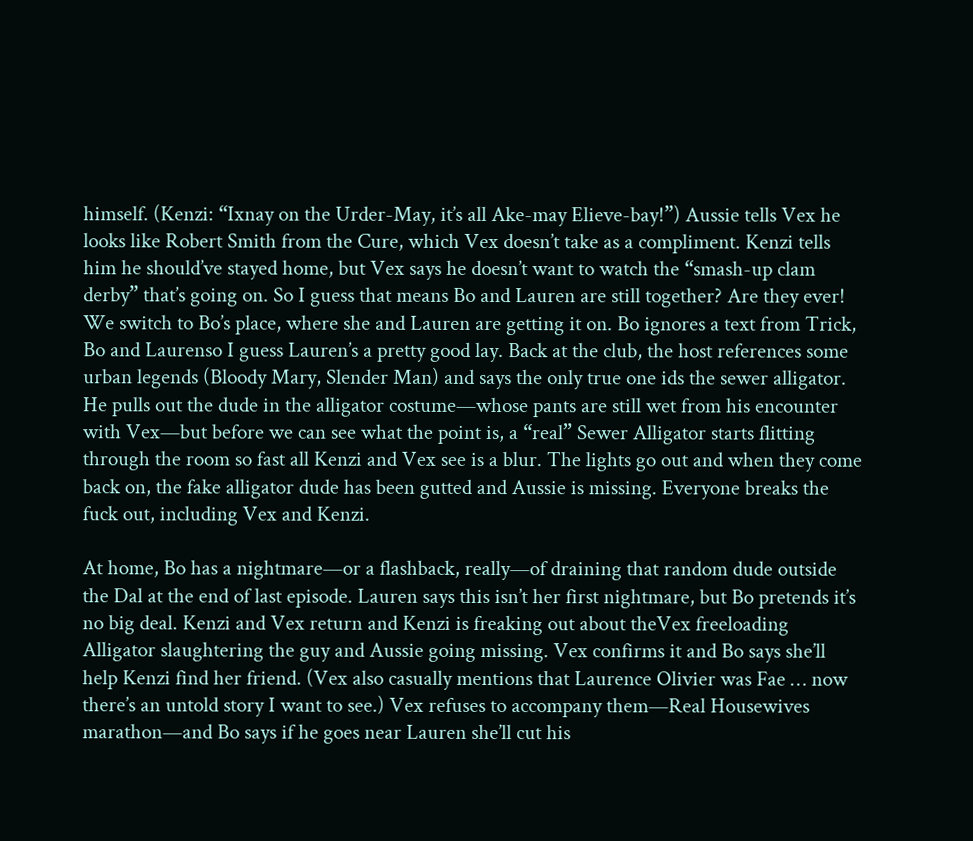himself. (Kenzi: “Ixnay on the Urder-May, it’s all Ake-may Elieve-bay!”) Aussie tells Vex he looks like Robert Smith from the Cure, which Vex doesn’t take as a compliment. Kenzi tells him he should’ve stayed home, but Vex says he doesn’t want to watch the “smash-up clam derby” that’s going on. So I guess that means Bo and Lauren are still together? Are they ever! We switch to Bo’s place, where she and Lauren are getting it on. Bo ignores a text from Trick, Bo and Laurenso I guess Lauren’s a pretty good lay. Back at the club, the host references some urban legends (Bloody Mary, Slender Man) and says the only true one ids the sewer alligator. He pulls out the dude in the alligator costume—whose pants are still wet from his encounter with Vex—but before we can see what the point is, a “real” Sewer Alligator starts flitting through the room so fast all Kenzi and Vex see is a blur. The lights go out and when they come back on, the fake alligator dude has been gutted and Aussie is missing. Everyone breaks the fuck out, including Vex and Kenzi.

At home, Bo has a nightmare—or a flashback, really—of draining that random dude outside the Dal at the end of last episode. Lauren says this isn’t her first nightmare, but Bo pretends it’s no big deal. Kenzi and Vex return and Kenzi is freaking out about theVex freeloading Alligator slaughtering the guy and Aussie going missing. Vex confirms it and Bo says she’ll help Kenzi find her friend. (Vex also casually mentions that Laurence Olivier was Fae … now there’s an untold story I want to see.) Vex refuses to accompany them—Real Housewives marathon—and Bo says if he goes near Lauren she’ll cut his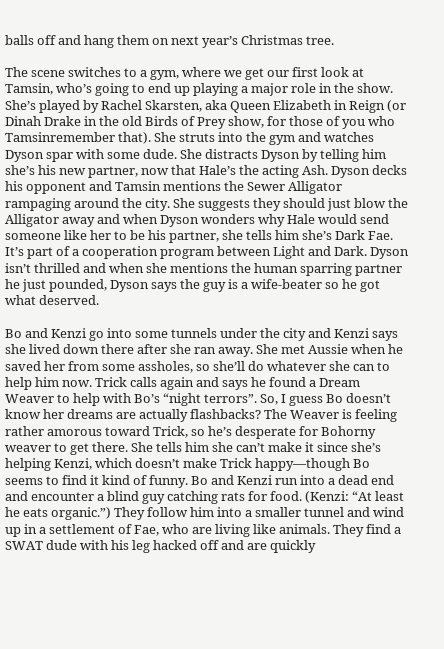balls off and hang them on next year’s Christmas tree.

The scene switches to a gym, where we get our first look at Tamsin, who’s going to end up playing a major role in the show. She’s played by Rachel Skarsten, aka Queen Elizabeth in Reign (or Dinah Drake in the old Birds of Prey show, for those of you who Tamsinremember that). She struts into the gym and watches Dyson spar with some dude. She distracts Dyson by telling him she’s his new partner, now that Hale’s the acting Ash. Dyson decks his opponent and Tamsin mentions the Sewer Alligator rampaging around the city. She suggests they should just blow the Alligator away and when Dyson wonders why Hale would send someone like her to be his partner, she tells him she’s Dark Fae. It’s part of a cooperation program between Light and Dark. Dyson isn’t thrilled and when she mentions the human sparring partner he just pounded, Dyson says the guy is a wife-beater so he got what deserved.

Bo and Kenzi go into some tunnels under the city and Kenzi says she lived down there after she ran away. She met Aussie when he saved her from some assholes, so she’ll do whatever she can to help him now. Trick calls again and says he found a Dream Weaver to help with Bo’s “night terrors”. So, I guess Bo doesn’t know her dreams are actually flashbacks? The Weaver is feeling rather amorous toward Trick, so he’s desperate for Bohorny weaver to get there. She tells him she can’t make it since she’s helping Kenzi, which doesn’t make Trick happy—though Bo seems to find it kind of funny. Bo and Kenzi run into a dead end and encounter a blind guy catching rats for food. (Kenzi: “At least he eats organic.”) They follow him into a smaller tunnel and wind up in a settlement of Fae, who are living like animals. They find a SWAT dude with his leg hacked off and are quickly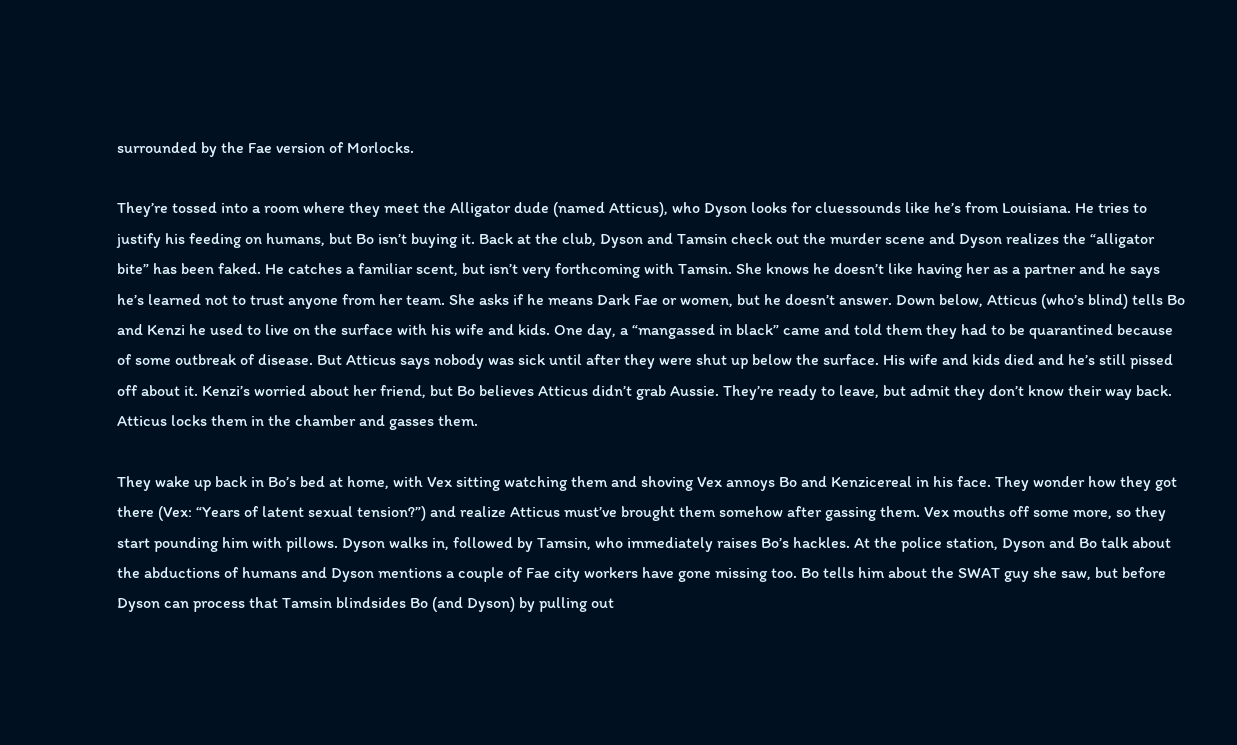surrounded by the Fae version of Morlocks.

They’re tossed into a room where they meet the Alligator dude (named Atticus), who Dyson looks for cluessounds like he’s from Louisiana. He tries to justify his feeding on humans, but Bo isn’t buying it. Back at the club, Dyson and Tamsin check out the murder scene and Dyson realizes the “alligator bite” has been faked. He catches a familiar scent, but isn’t very forthcoming with Tamsin. She knows he doesn’t like having her as a partner and he says he’s learned not to trust anyone from her team. She asks if he means Dark Fae or women, but he doesn’t answer. Down below, Atticus (who’s blind) tells Bo and Kenzi he used to live on the surface with his wife and kids. One day, a “mangassed in black” came and told them they had to be quarantined because of some outbreak of disease. But Atticus says nobody was sick until after they were shut up below the surface. His wife and kids died and he’s still pissed off about it. Kenzi’s worried about her friend, but Bo believes Atticus didn’t grab Aussie. They’re ready to leave, but admit they don’t know their way back. Atticus locks them in the chamber and gasses them.

They wake up back in Bo’s bed at home, with Vex sitting watching them and shoving Vex annoys Bo and Kenzicereal in his face. They wonder how they got there (Vex: “Years of latent sexual tension?”) and realize Atticus must’ve brought them somehow after gassing them. Vex mouths off some more, so they start pounding him with pillows. Dyson walks in, followed by Tamsin, who immediately raises Bo’s hackles. At the police station, Dyson and Bo talk about the abductions of humans and Dyson mentions a couple of Fae city workers have gone missing too. Bo tells him about the SWAT guy she saw, but before Dyson can process that Tamsin blindsides Bo (and Dyson) by pulling out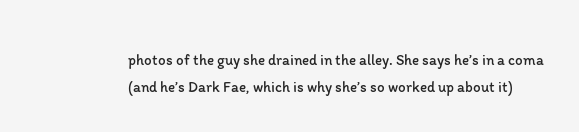photos of the guy she drained in the alley. She says he’s in a coma (and he’s Dark Fae, which is why she’s so worked up about it)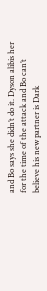and Bo says she didn’t do it. Dyson alibis her for the time of the attack and Bo can’t believe his new partner is Dark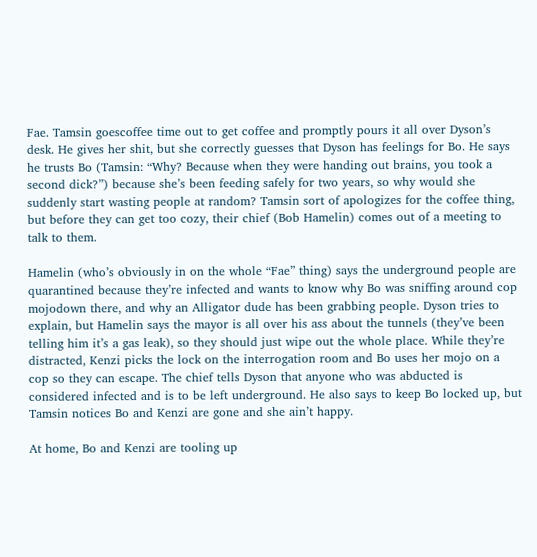Fae. Tamsin goescoffee time out to get coffee and promptly pours it all over Dyson’s desk. He gives her shit, but she correctly guesses that Dyson has feelings for Bo. He says he trusts Bo (Tamsin: “Why? Because when they were handing out brains, you took a second dick?”) because she’s been feeding safely for two years, so why would she suddenly start wasting people at random? Tamsin sort of apologizes for the coffee thing, but before they can get too cozy, their chief (Bob Hamelin) comes out of a meeting to talk to them.

Hamelin (who’s obviously in on the whole “Fae” thing) says the underground people are quarantined because they’re infected and wants to know why Bo was sniffing around cop mojodown there, and why an Alligator dude has been grabbing people. Dyson tries to explain, but Hamelin says the mayor is all over his ass about the tunnels (they’ve been telling him it’s a gas leak), so they should just wipe out the whole place. While they’re distracted, Kenzi picks the lock on the interrogation room and Bo uses her mojo on a cop so they can escape. The chief tells Dyson that anyone who was abducted is considered infected and is to be left underground. He also says to keep Bo locked up, but Tamsin notices Bo and Kenzi are gone and she ain’t happy.

At home, Bo and Kenzi are tooling up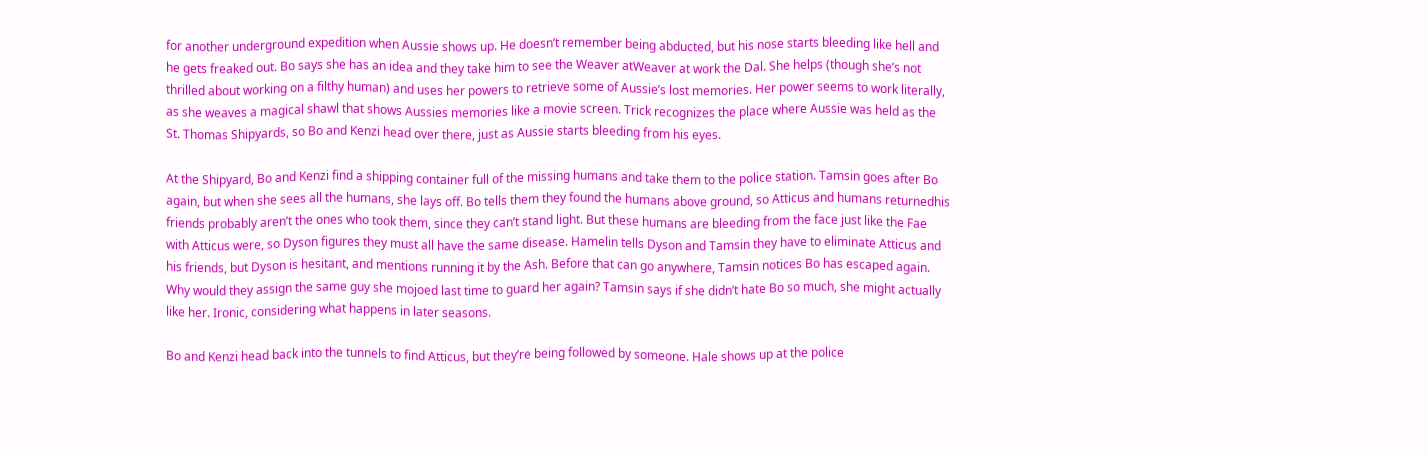for another underground expedition when Aussie shows up. He doesn’t remember being abducted, but his nose starts bleeding like hell and he gets freaked out. Bo says she has an idea and they take him to see the Weaver atWeaver at work the Dal. She helps (though she’s not thrilled about working on a filthy human) and uses her powers to retrieve some of Aussie’s lost memories. Her power seems to work literally, as she weaves a magical shawl that shows Aussies memories like a movie screen. Trick recognizes the place where Aussie was held as the St. Thomas Shipyards, so Bo and Kenzi head over there, just as Aussie starts bleeding from his eyes.

At the Shipyard, Bo and Kenzi find a shipping container full of the missing humans and take them to the police station. Tamsin goes after Bo again, but when she sees all the humans, she lays off. Bo tells them they found the humans above ground, so Atticus and humans returnedhis friends probably aren’t the ones who took them, since they can’t stand light. But these humans are bleeding from the face just like the Fae with Atticus were, so Dyson figures they must all have the same disease. Hamelin tells Dyson and Tamsin they have to eliminate Atticus and his friends, but Dyson is hesitant, and mentions running it by the Ash. Before that can go anywhere, Tamsin notices Bo has escaped again. Why would they assign the same guy she mojoed last time to guard her again? Tamsin says if she didn’t hate Bo so much, she might actually like her. Ironic, considering what happens in later seasons.

Bo and Kenzi head back into the tunnels to find Atticus, but they’re being followed by someone. Hale shows up at the police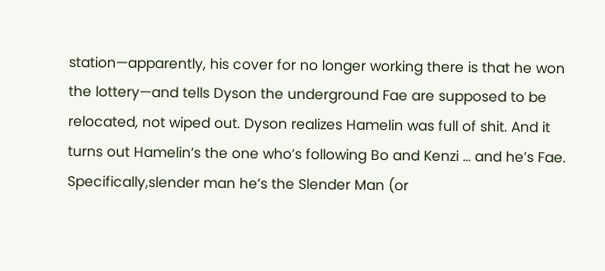station—apparently, his cover for no longer working there is that he won the lottery—and tells Dyson the underground Fae are supposed to be relocated, not wiped out. Dyson realizes Hamelin was full of shit. And it turns out Hamelin’s the one who’s following Bo and Kenzi … and he’s Fae. Specifically,slender man he’s the Slender Man (or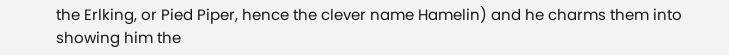the Erlking, or Pied Piper, hence the clever name Hamelin) and he charms them into showing him the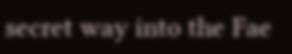secret way into the Fae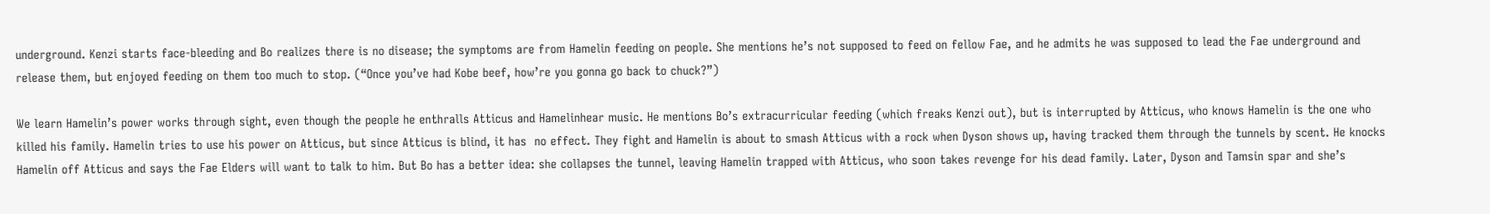underground. Kenzi starts face-bleeding and Bo realizes there is no disease; the symptoms are from Hamelin feeding on people. She mentions he’s not supposed to feed on fellow Fae, and he admits he was supposed to lead the Fae underground and release them, but enjoyed feeding on them too much to stop. (“Once you’ve had Kobe beef, how’re you gonna go back to chuck?”)

We learn Hamelin’s power works through sight, even though the people he enthralls Atticus and Hamelinhear music. He mentions Bo’s extracurricular feeding (which freaks Kenzi out), but is interrupted by Atticus, who knows Hamelin is the one who killed his family. Hamelin tries to use his power on Atticus, but since Atticus is blind, it has  no effect. They fight and Hamelin is about to smash Atticus with a rock when Dyson shows up, having tracked them through the tunnels by scent. He knocks Hamelin off Atticus and says the Fae Elders will want to talk to him. But Bo has a better idea: she collapses the tunnel, leaving Hamelin trapped with Atticus, who soon takes revenge for his dead family. Later, Dyson and Tamsin spar and she’s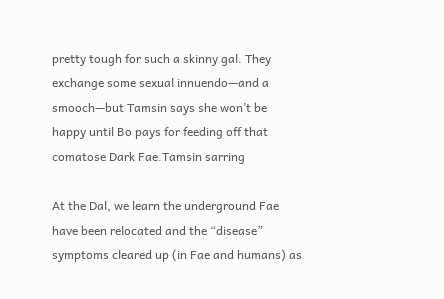pretty tough for such a skinny gal. They exchange some sexual innuendo—and a smooch—but Tamsin says she won’t be happy until Bo pays for feeding off that comatose Dark Fae.Tamsin sarring

At the Dal, we learn the underground Fae have been relocated and the “disease” symptoms cleared up (in Fae and humans) as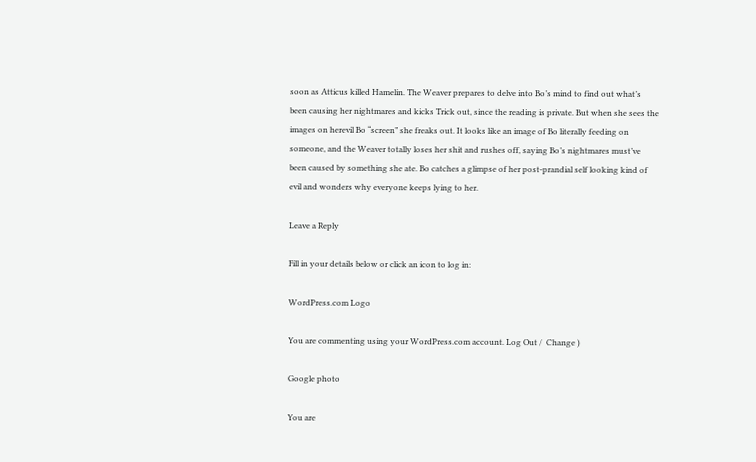soon as Atticus killed Hamelin. The Weaver prepares to delve into Bo’s mind to find out what’s been causing her nightmares and kicks Trick out, since the reading is private. But when she sees the images on herevil Bo “screen” she freaks out. It looks like an image of Bo literally feeding on someone, and the Weaver totally loses her shit and rushes off, saying Bo’s nightmares must’ve been caused by something she ate. Bo catches a glimpse of her post-prandial self looking kind of evil and wonders why everyone keeps lying to her.

Leave a Reply

Fill in your details below or click an icon to log in:

WordPress.com Logo

You are commenting using your WordPress.com account. Log Out /  Change )

Google photo

You are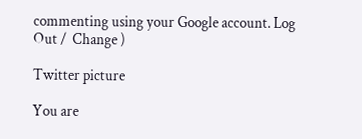commenting using your Google account. Log Out /  Change )

Twitter picture

You are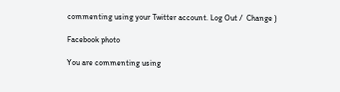commenting using your Twitter account. Log Out /  Change )

Facebook photo

You are commenting using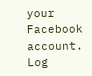your Facebook account. Log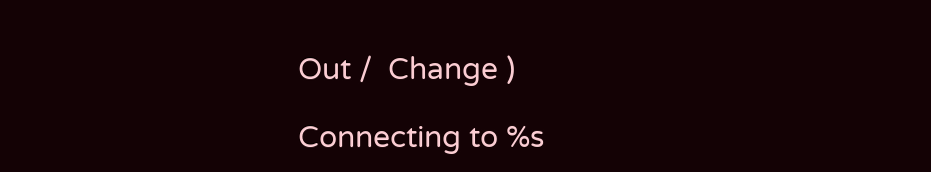Out /  Change )

Connecting to %s